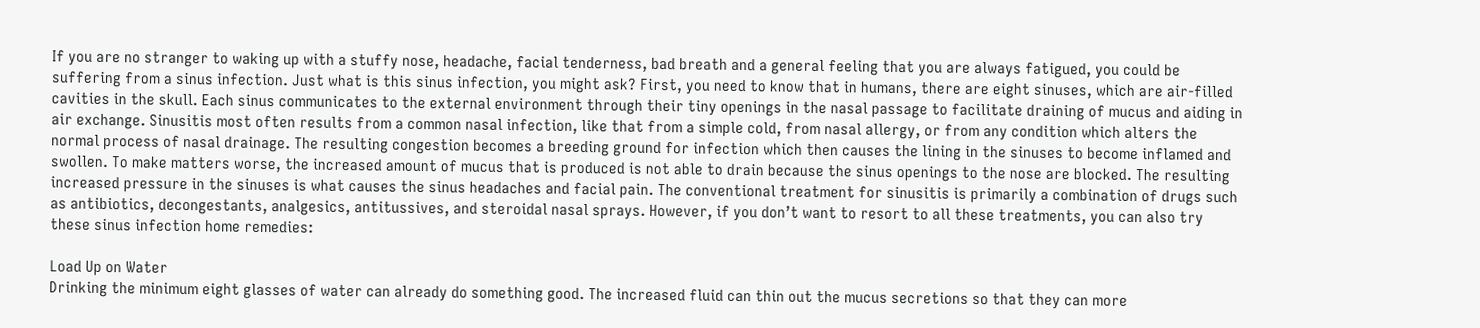If you are no stranger to waking up with a stuffy nose, headache, facial tenderness, bad breath and a general feeling that you are always fatigued, you could be suffering from a sinus infection. Just what is this sinus infection, you might ask? First, you need to know that in humans, there are eight sinuses, which are air-filled cavities in the skull. Each sinus communicates to the external environment through their tiny openings in the nasal passage to facilitate draining of mucus and aiding in air exchange. Sinusitis most often results from a common nasal infection, like that from a simple cold, from nasal allergy, or from any condition which alters the normal process of nasal drainage. The resulting congestion becomes a breeding ground for infection which then causes the lining in the sinuses to become inflamed and swollen. To make matters worse, the increased amount of mucus that is produced is not able to drain because the sinus openings to the nose are blocked. The resulting increased pressure in the sinuses is what causes the sinus headaches and facial pain. The conventional treatment for sinusitis is primarily a combination of drugs such as antibiotics, decongestants, analgesics, antitussives, and steroidal nasal sprays. However, if you don’t want to resort to all these treatments, you can also try these sinus infection home remedies:

Load Up on Water
Drinking the minimum eight glasses of water can already do something good. The increased fluid can thin out the mucus secretions so that they can more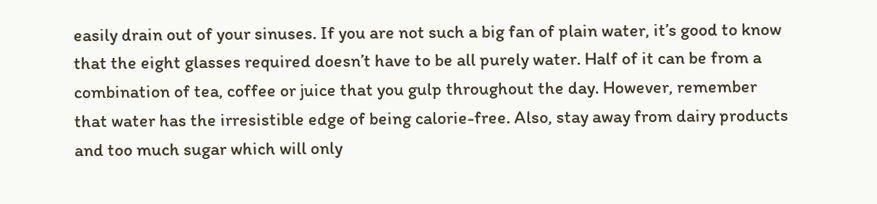easily drain out of your sinuses. If you are not such a big fan of plain water, it’s good to know that the eight glasses required doesn’t have to be all purely water. Half of it can be from a combination of tea, coffee or juice that you gulp throughout the day. However, remember that water has the irresistible edge of being calorie-free. Also, stay away from dairy products and too much sugar which will only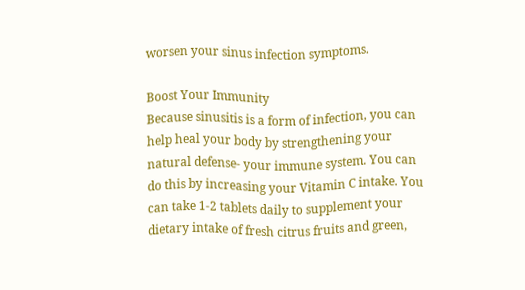worsen your sinus infection symptoms.

Boost Your Immunity
Because sinusitis is a form of infection, you can help heal your body by strengthening your natural defense- your immune system. You can do this by increasing your Vitamin C intake. You can take 1-2 tablets daily to supplement your dietary intake of fresh citrus fruits and green,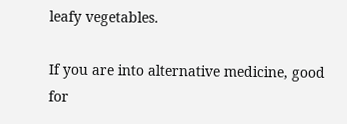leafy vegetables.

If you are into alternative medicine, good for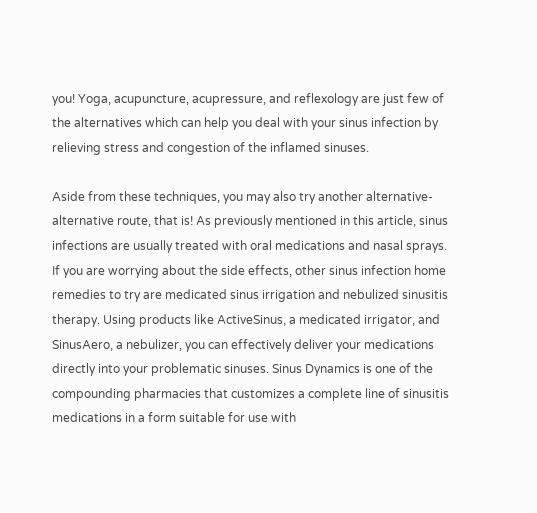you! Yoga, acupuncture, acupressure, and reflexology are just few of the alternatives which can help you deal with your sinus infection by relieving stress and congestion of the inflamed sinuses.

Aside from these techniques, you may also try another alternative- alternative route, that is! As previously mentioned in this article, sinus infections are usually treated with oral medications and nasal sprays. If you are worrying about the side effects, other sinus infection home remedies to try are medicated sinus irrigation and nebulized sinusitis therapy. Using products like ActiveSinus, a medicated irrigator, and SinusAero, a nebulizer, you can effectively deliver your medications directly into your problematic sinuses. Sinus Dynamics is one of the compounding pharmacies that customizes a complete line of sinusitis medications in a form suitable for use with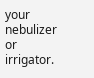your nebulizer or irrigator.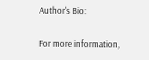Author's Bio:

For more information,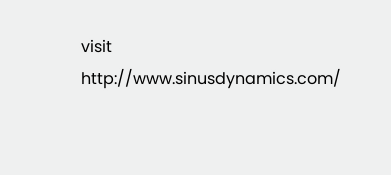visit http://www.sinusdynamics.com/